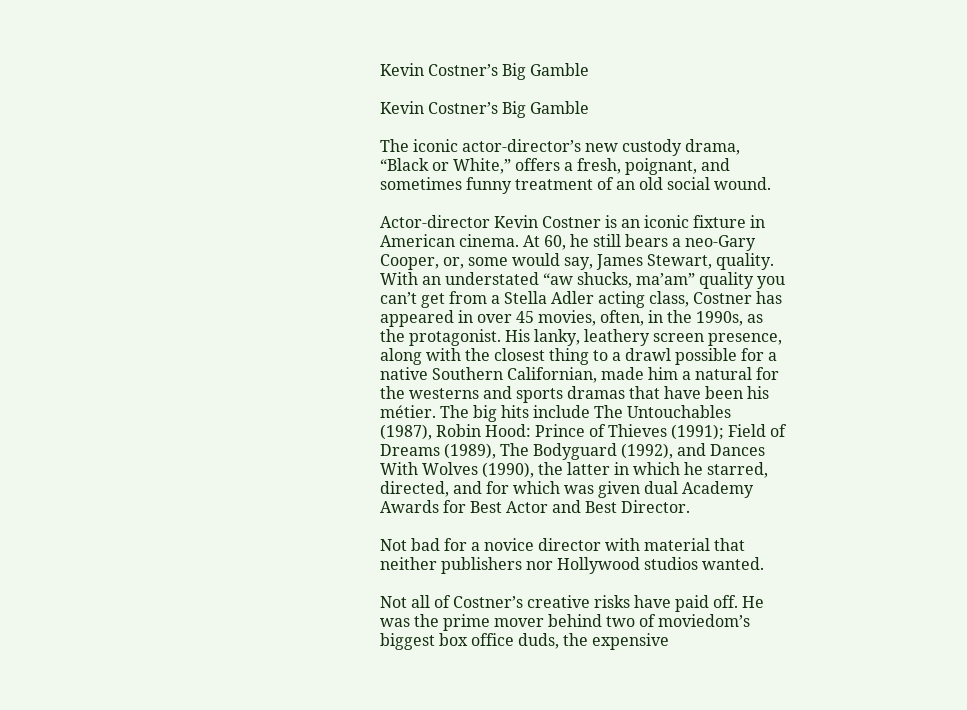Kevin Costner’s Big Gamble

Kevin Costner’s Big Gamble

The iconic actor-director’s new custody drama, “Black or White,” offers a fresh, poignant, and sometimes funny treatment of an old social wound.

Actor-director Kevin Costner is an iconic fixture in American cinema. At 60, he still bears a neo-Gary Cooper, or, some would say, James Stewart, quality. With an understated “aw shucks, ma’am” quality you can’t get from a Stella Adler acting class, Costner has appeared in over 45 movies, often, in the 1990s, as the protagonist. His lanky, leathery screen presence, along with the closest thing to a drawl possible for a native Southern Californian, made him a natural for the westerns and sports dramas that have been his métier. The big hits include The Untouchables (1987), Robin Hood: Prince of Thieves (1991); Field of Dreams (1989), The Bodyguard (1992), and Dances With Wolves (1990), the latter in which he starred, directed, and for which was given dual Academy Awards for Best Actor and Best Director.

Not bad for a novice director with material that neither publishers nor Hollywood studios wanted.

Not all of Costner’s creative risks have paid off. He was the prime mover behind two of moviedom’s biggest box office duds, the expensive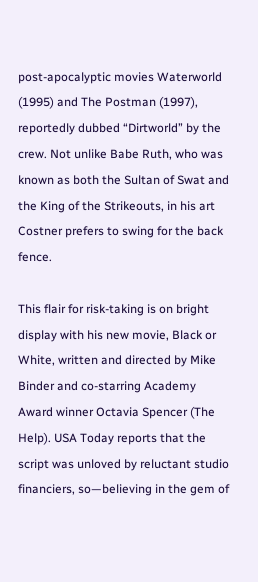post-apocalyptic movies Waterworld (1995) and The Postman (1997), reportedly dubbed “Dirtworld” by the crew. Not unlike Babe Ruth, who was known as both the Sultan of Swat and the King of the Strikeouts, in his art Costner prefers to swing for the back fence.

This flair for risk-taking is on bright display with his new movie, Black or White, written and directed by Mike Binder and co-starring Academy Award winner Octavia Spencer (The Help). USA Today reports that the script was unloved by reluctant studio financiers, so—believing in the gem of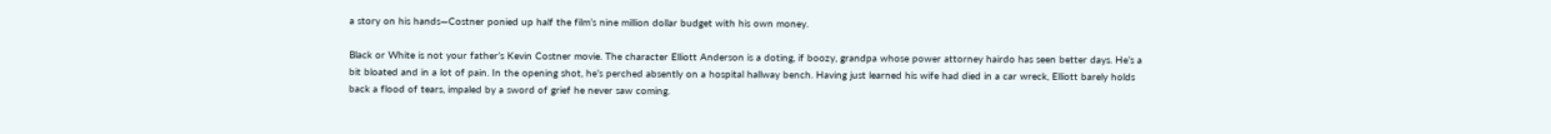a story on his hands—Costner ponied up half the film’s nine million dollar budget with his own money.

Black or White is not your father’s Kevin Costner movie. The character Elliott Anderson is a doting, if boozy, grandpa whose power attorney hairdo has seen better days. He’s a bit bloated and in a lot of pain. In the opening shot, he’s perched absently on a hospital hallway bench. Having just learned his wife had died in a car wreck, Elliott barely holds back a flood of tears, impaled by a sword of grief he never saw coming.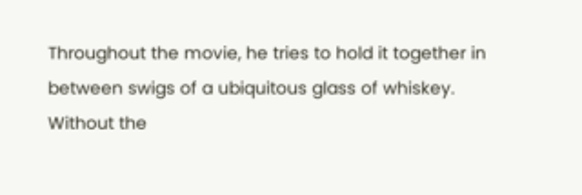Throughout the movie, he tries to hold it together in between swigs of a ubiquitous glass of whiskey. Without the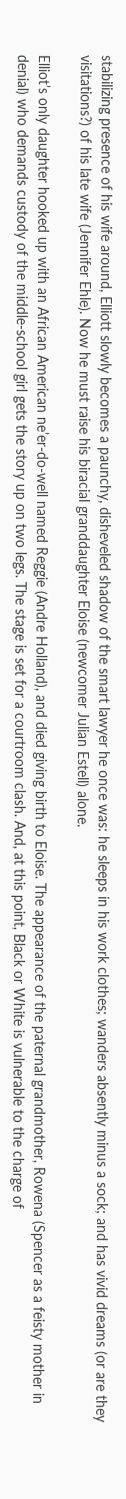stabilizing presence of his wife around, Elliott slowly becomes a paunchy, disheveled shadow of the smart lawyer he once was: he sleeps in his work clothes; wanders absently minus a sock; and has vivid dreams (or are they visitations?) of his late wife (Jennifer Ehle). Now he must raise his biracial granddaughter Eloise (newcomer Julian Estell) alone.

Elliot’s only daughter hooked up with an African American ne’er-do-well named Reggie (Andre Holland), and died giving birth to Eloise. The appearance of the paternal grandmother, Rowena (Spencer as a feisty mother in denial) who demands custody of the middle-school girl gets the story up on two legs. The stage is set for a courtroom clash. And, at this point, Black or White is vulnerable to the charge of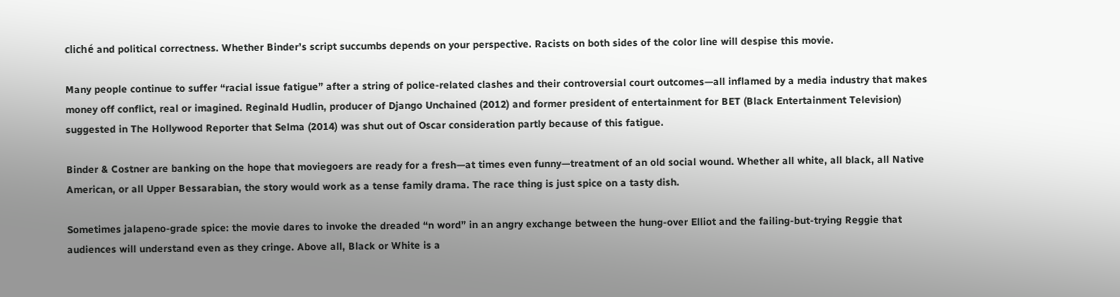cliché and political correctness. Whether Binder’s script succumbs depends on your perspective. Racists on both sides of the color line will despise this movie.

Many people continue to suffer “racial issue fatigue” after a string of police-related clashes and their controversial court outcomes—all inflamed by a media industry that makes money off conflict, real or imagined. Reginald Hudlin, producer of Django Unchained (2012) and former president of entertainment for BET (Black Entertainment Television) suggested in The Hollywood Reporter that Selma (2014) was shut out of Oscar consideration partly because of this fatigue.

Binder & Costner are banking on the hope that moviegoers are ready for a fresh—at times even funny—treatment of an old social wound. Whether all white, all black, all Native American, or all Upper Bessarabian, the story would work as a tense family drama. The race thing is just spice on a tasty dish.

Sometimes jalapeno-grade spice: the movie dares to invoke the dreaded “n word” in an angry exchange between the hung-over Elliot and the failing-but-trying Reggie that audiences will understand even as they cringe. Above all, Black or White is a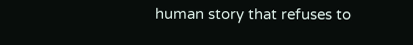human story that refuses to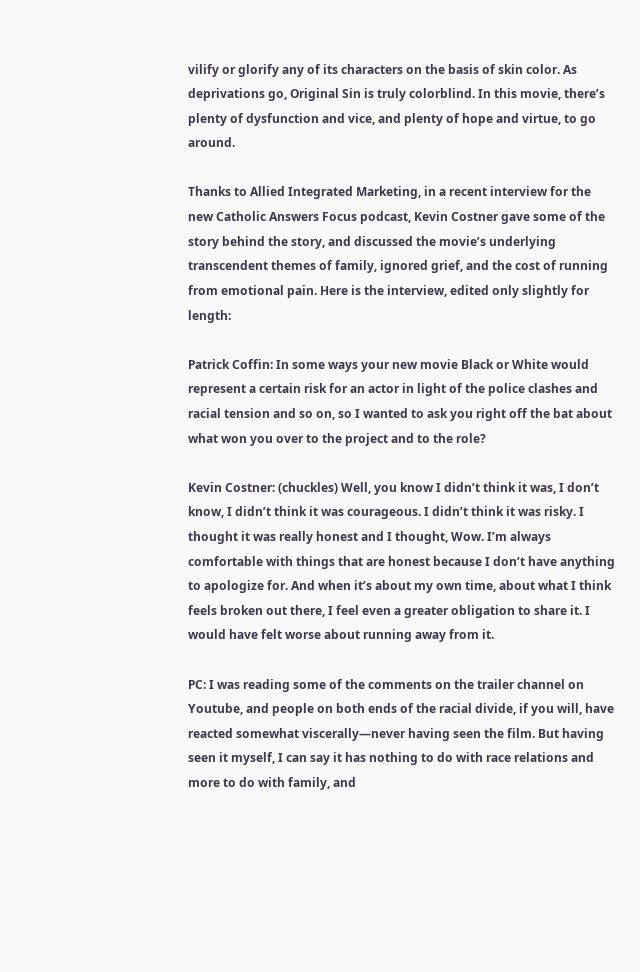vilify or glorify any of its characters on the basis of skin color. As deprivations go, Original Sin is truly colorblind. In this movie, there’s plenty of dysfunction and vice, and plenty of hope and virtue, to go around.

Thanks to Allied Integrated Marketing, in a recent interview for the new Catholic Answers Focus podcast, Kevin Costner gave some of the story behind the story, and discussed the movie’s underlying transcendent themes of family, ignored grief, and the cost of running from emotional pain. Here is the interview, edited only slightly for length:

Patrick Coffin: In some ways your new movie Black or White would represent a certain risk for an actor in light of the police clashes and racial tension and so on, so I wanted to ask you right off the bat about what won you over to the project and to the role?

Kevin Costner: (chuckles) Well, you know I didn’t think it was, I don’t know, I didn’t think it was courageous. I didn’t think it was risky. I thought it was really honest and I thought, Wow. I’m always comfortable with things that are honest because I don’t have anything to apologize for. And when it’s about my own time, about what I think feels broken out there, I feel even a greater obligation to share it. I would have felt worse about running away from it.

PC: I was reading some of the comments on the trailer channel on Youtube, and people on both ends of the racial divide, if you will, have reacted somewhat viscerally—never having seen the film. But having seen it myself, I can say it has nothing to do with race relations and more to do with family, and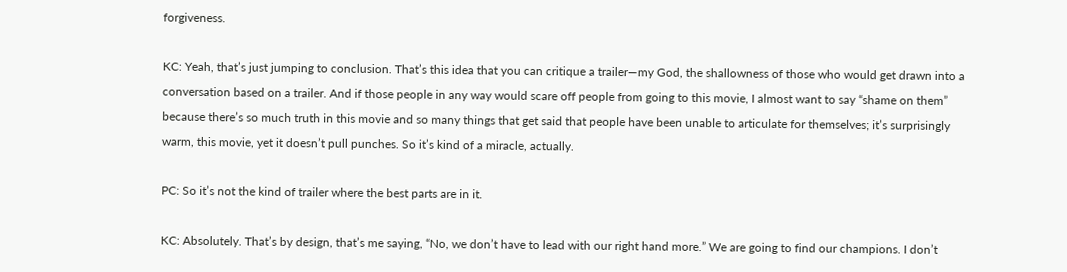forgiveness.

KC: Yeah, that’s just jumping to conclusion. That’s this idea that you can critique a trailer—my God, the shallowness of those who would get drawn into a conversation based on a trailer. And if those people in any way would scare off people from going to this movie, I almost want to say “shame on them” because there’s so much truth in this movie and so many things that get said that people have been unable to articulate for themselves; it’s surprisingly warm, this movie, yet it doesn’t pull punches. So it’s kind of a miracle, actually.

PC: So it’s not the kind of trailer where the best parts are in it.

KC: Absolutely. That’s by design, that’s me saying, “No, we don’t have to lead with our right hand more.” We are going to find our champions. I don’t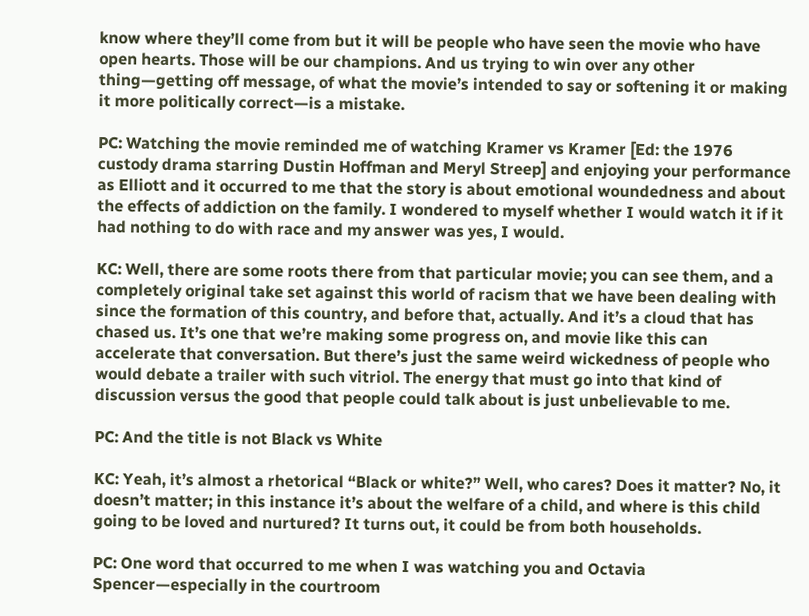know where they’ll come from but it will be people who have seen the movie who have open hearts. Those will be our champions. And us trying to win over any other thing—getting off message, of what the movie’s intended to say or softening it or making it more politically correct—is a mistake.

PC: Watching the movie reminded me of watching Kramer vs Kramer [Ed: the 1976 custody drama starring Dustin Hoffman and Meryl Streep] and enjoying your performance as Elliott and it occurred to me that the story is about emotional woundedness and about the effects of addiction on the family. I wondered to myself whether I would watch it if it had nothing to do with race and my answer was yes, I would.

KC: Well, there are some roots there from that particular movie; you can see them, and a completely original take set against this world of racism that we have been dealing with since the formation of this country, and before that, actually. And it’s a cloud that has chased us. It’s one that we’re making some progress on, and movie like this can accelerate that conversation. But there’s just the same weird wickedness of people who would debate a trailer with such vitriol. The energy that must go into that kind of discussion versus the good that people could talk about is just unbelievable to me.

PC: And the title is not Black vs White

KC: Yeah, it’s almost a rhetorical “Black or white?” Well, who cares? Does it matter? No, it doesn’t matter; in this instance it’s about the welfare of a child, and where is this child going to be loved and nurtured? It turns out, it could be from both households.

PC: One word that occurred to me when I was watching you and Octavia Spencer—especially in the courtroom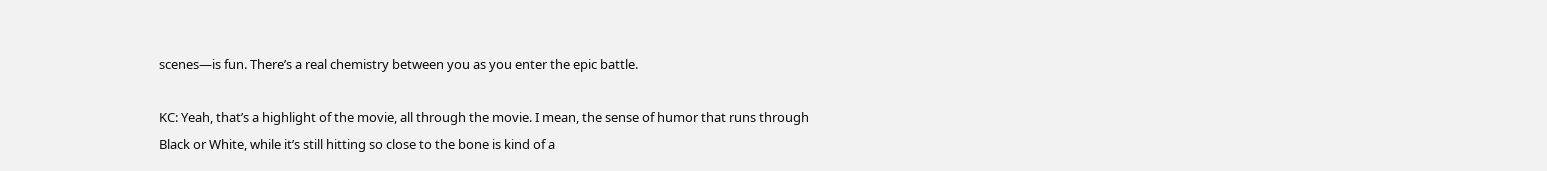scenes—is fun. There’s a real chemistry between you as you enter the epic battle.

KC: Yeah, that’s a highlight of the movie, all through the movie. I mean, the sense of humor that runs through Black or White, while it’s still hitting so close to the bone is kind of a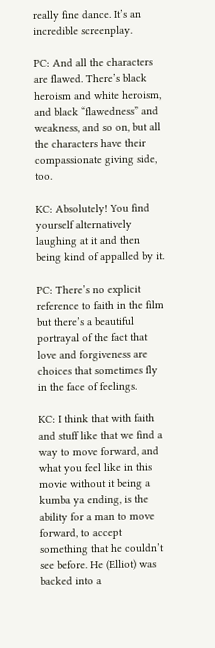really fine dance. It’s an incredible screenplay.

PC: And all the characters are flawed. There’s black heroism and white heroism, and black “flawedness” and weakness, and so on, but all the characters have their compassionate giving side, too.

KC: Absolutely! You find yourself alternatively laughing at it and then being kind of appalled by it.

PC: There’s no explicit reference to faith in the film but there’s a beautiful portrayal of the fact that love and forgiveness are choices that sometimes fly in the face of feelings.

KC: I think that with faith and stuff like that we find a way to move forward, and what you feel like in this movie without it being a kumba ya ending, is the ability for a man to move forward, to accept something that he couldn’t see before. He (Elliot) was backed into a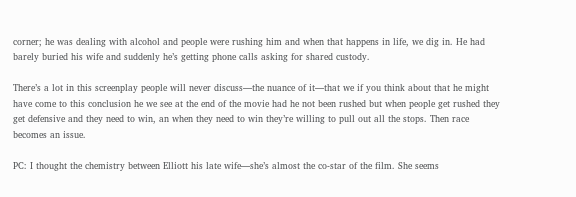corner; he was dealing with alcohol and people were rushing him and when that happens in life, we dig in. He had barely buried his wife and suddenly he’s getting phone calls asking for shared custody.

There’s a lot in this screenplay people will never discuss—the nuance of it—that we if you think about that he might have come to this conclusion he we see at the end of the movie had he not been rushed but when people get rushed they get defensive and they need to win, an when they need to win they’re willing to pull out all the stops. Then race becomes an issue.

PC: I thought the chemistry between Elliott his late wife—she’s almost the co-star of the film. She seems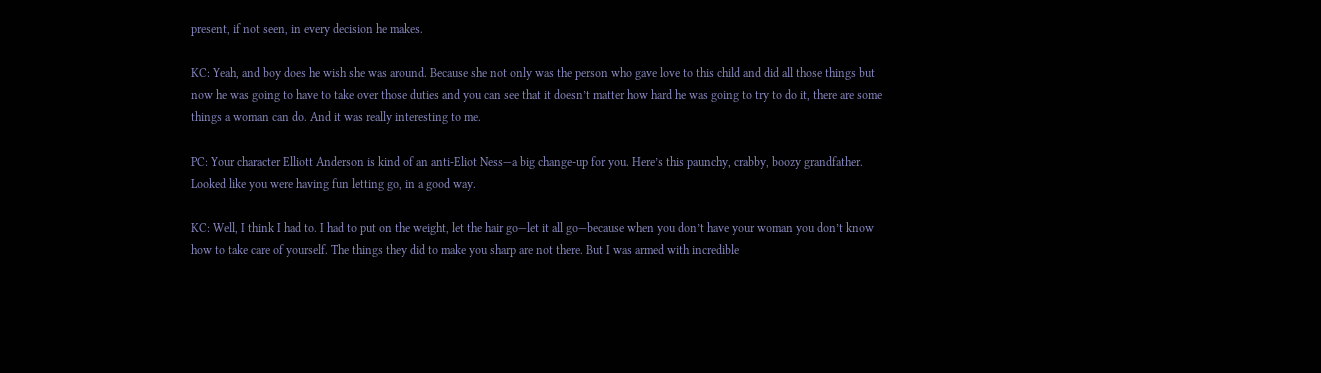present, if not seen, in every decision he makes.

KC: Yeah, and boy does he wish she was around. Because she not only was the person who gave love to this child and did all those things but now he was going to have to take over those duties and you can see that it doesn’t matter how hard he was going to try to do it, there are some things a woman can do. And it was really interesting to me.

PC: Your character Elliott Anderson is kind of an anti-Eliot Ness—a big change-up for you. Here’s this paunchy, crabby, boozy grandfather. Looked like you were having fun letting go, in a good way.

KC: Well, I think I had to. I had to put on the weight, let the hair go—let it all go—because when you don’t have your woman you don’t know how to take care of yourself. The things they did to make you sharp are not there. But I was armed with incredible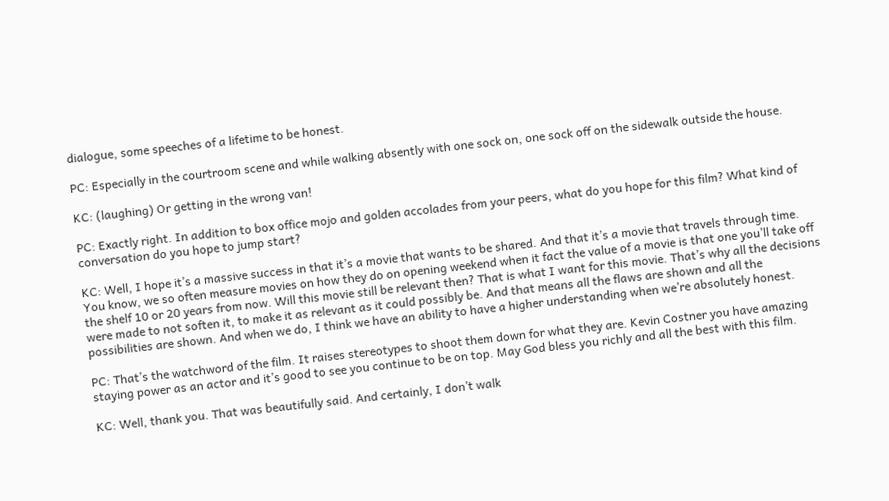dialogue, some speeches of a lifetime to be honest.

PC: Especially in the courtroom scene and while walking absently with one sock on, one sock off on the sidewalk outside the house.

KC: (laughing) Or getting in the wrong van!

PC: Exactly right. In addition to box office mojo and golden accolades from your peers, what do you hope for this film? What kind of conversation do you hope to jump start?

KC: Well, I hope it’s a massive success in that it’s a movie that wants to be shared. And that it’s a movie that travels through time. You know, we so often measure movies on how they do on opening weekend when it fact the value of a movie is that one you’ll take off the shelf 10 or 20 years from now. Will this movie still be relevant then? That is what I want for this movie. That’s why all the decisions were made to not soften it, to make it as relevant as it could possibly be. And that means all the flaws are shown and all the possibilities are shown. And when we do, I think we have an ability to have a higher understanding when we’re absolutely honest.

PC: That’s the watchword of the film. It raises stereotypes to shoot them down for what they are. Kevin Costner you have amazing staying power as an actor and it’s good to see you continue to be on top. May God bless you richly and all the best with this film.

KC: Well, thank you. That was beautifully said. And certainly, I don’t walk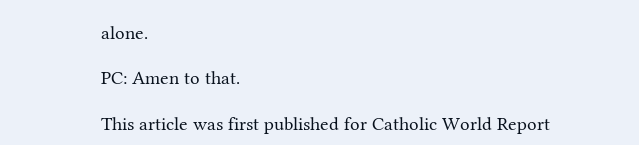alone.

PC: Amen to that.

This article was first published for Catholic World Report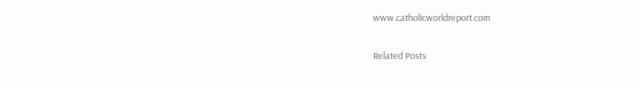www.catholicworldreport.com

Related Posts